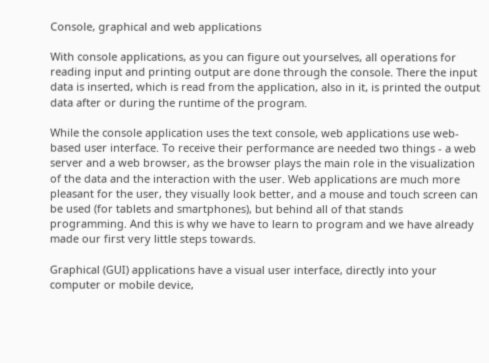Console, graphical and web applications

With console applications, as you can figure out yourselves, all operations for reading input and printing output are done through the console. There the input data is inserted, which is read from the application, also in it, is printed the output data after or during the runtime of the program.

While the console application uses the text console, web applications use web-based user interface. To receive their performance are needed two things - a web server and a web browser, as the browser plays the main role in the visualization of the data and the interaction with the user. Web applications are much more pleasant for the user, they visually look better, and a mouse and touch screen can be used (for tablets and smartphones), but behind all of that stands programming. And this is why we have to learn to program and we have already made our first very little steps towards.

Graphical (GUI) applications have a visual user interface, directly into your computer or mobile device,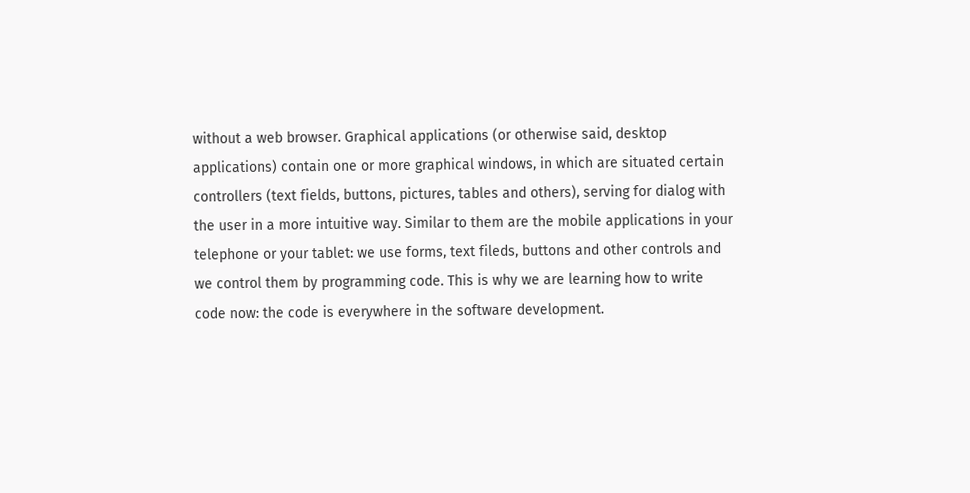without a web browser. Graphical applications (or otherwise said, desktop applications) contain one or more graphical windows, in which are situated certain controllers (text fields, buttons, pictures, tables and others), serving for dialog with the user in a more intuitive way. Similar to them are the mobile applications in your telephone or your tablet: we use forms, text fileds, buttons and other controls and we control them by programming code. This is why we are learning how to write code now: the code is everywhere in the software development.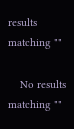results matching ""

    No results matching ""